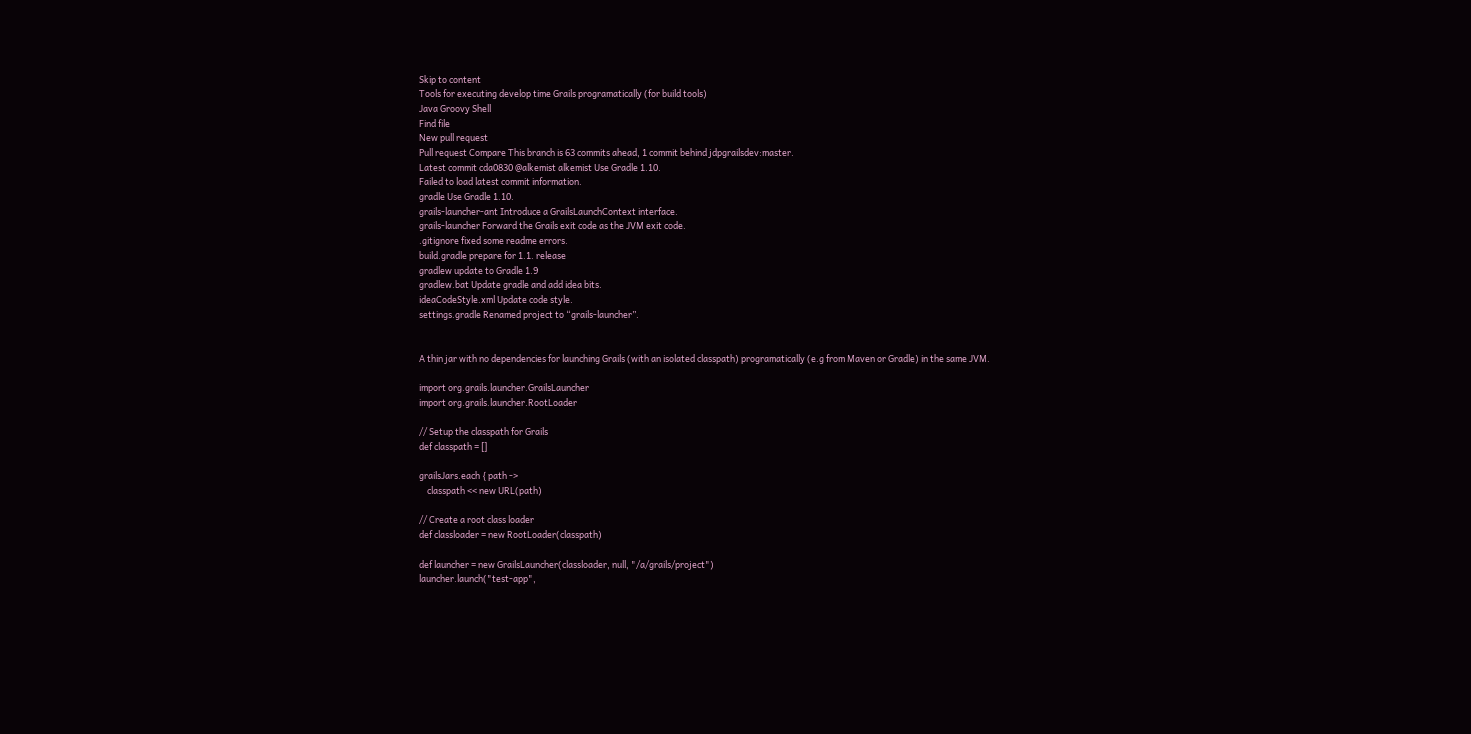Skip to content
Tools for executing develop time Grails programatically (for build tools)
Java Groovy Shell
Find file
New pull request
Pull request Compare This branch is 63 commits ahead, 1 commit behind jdpgrailsdev:master.
Latest commit cda0830 @alkemist alkemist Use Gradle 1.10.
Failed to load latest commit information.
gradle Use Gradle 1.10.
grails-launcher-ant Introduce a GrailsLaunchContext interface.
grails-launcher Forward the Grails exit code as the JVM exit code.
.gitignore fixed some readme errors.
build.gradle prepare for 1.1. release
gradlew update to Gradle 1.9
gradlew.bat Update gradle and add idea bits.
ideaCodeStyle.xml Update code style.
settings.gradle Renamed project to “grails-launcher”.


A thin jar with no dependencies for launching Grails (with an isolated classpath) programatically (e.g from Maven or Gradle) in the same JVM.

import org.grails.launcher.GrailsLauncher
import org.grails.launcher.RootLoader

// Setup the classpath for Grails
def classpath = []

grailsJars.each { path ->
    classpath << new URL(path)

// Create a root class loader
def classloader = new RootLoader(classpath)

def launcher = new GrailsLauncher(classloader, null, "/a/grails/project")
launcher.launch("test-app",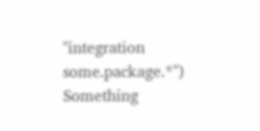"integration some.package.*")
Something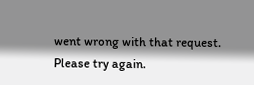went wrong with that request. Please try again.